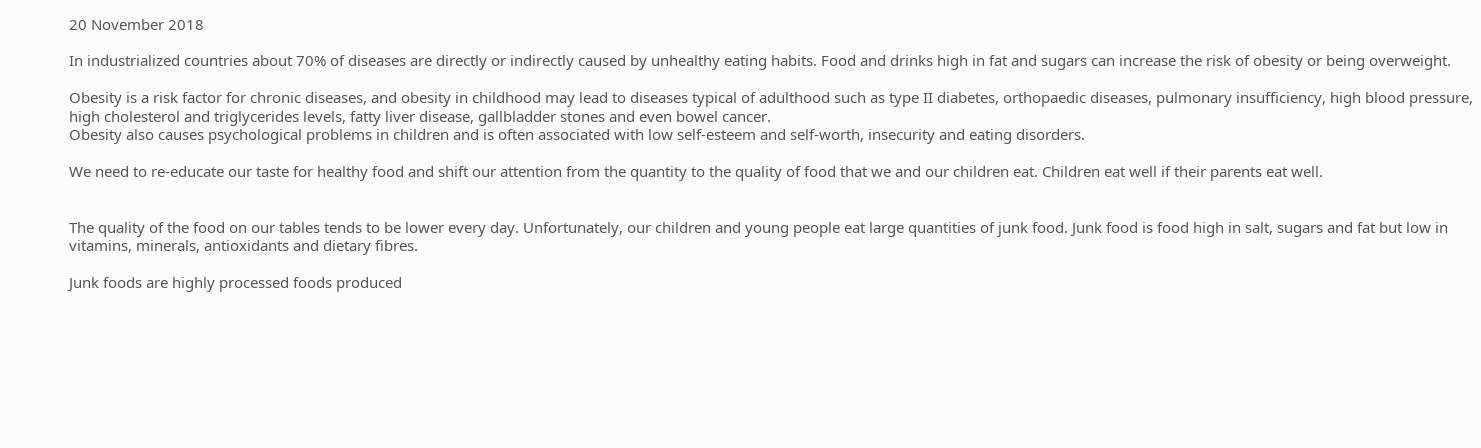20 November 2018

In industrialized countries about 70% of diseases are directly or indirectly caused by unhealthy eating habits. Food and drinks high in fat and sugars can increase the risk of obesity or being overweight.

Obesity is a risk factor for chronic diseases, and obesity in childhood may lead to diseases typical of adulthood such as type II diabetes, orthopaedic diseases, pulmonary insufficiency, high blood pressure, high cholesterol and triglycerides levels, fatty liver disease, gallbladder stones and even bowel cancer.
Obesity also causes psychological problems in children and is often associated with low self-esteem and self-worth, insecurity and eating disorders.

We need to re-educate our taste for healthy food and shift our attention from the quantity to the quality of food that we and our children eat. Children eat well if their parents eat well.


The quality of the food on our tables tends to be lower every day. Unfortunately, our children and young people eat large quantities of junk food. Junk food is food high in salt, sugars and fat but low in vitamins, minerals, antioxidants and dietary fibres.

Junk foods are highly processed foods produced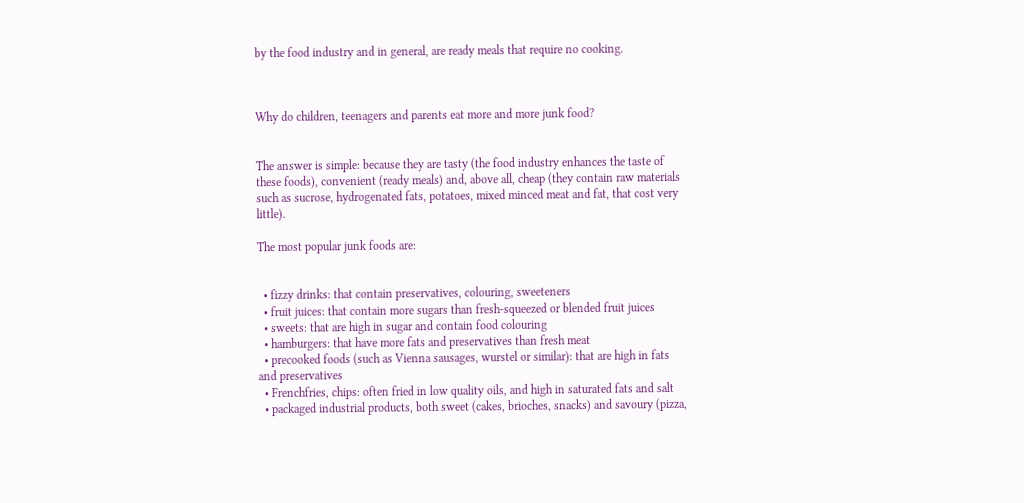by the food industry and in general, are ready meals that require no cooking.



Why do children, teenagers and parents eat more and more junk food?


The answer is simple: because they are tasty (the food industry enhances the taste of these foods), convenient (ready meals) and, above all, cheap (they contain raw materials such as sucrose, hydrogenated fats, potatoes, mixed minced meat and fat, that cost very little).

The most popular junk foods are:


  • fizzy drinks: that contain preservatives, colouring, sweeteners
  • fruit juices: that contain more sugars than fresh-squeezed or blended fruit juices
  • sweets: that are high in sugar and contain food colouring
  • hamburgers: that have more fats and preservatives than fresh meat
  • precooked foods (such as Vienna sausages, wurstel or similar): that are high in fats and preservatives
  • Frenchfries, chips: often fried in low quality oils, and high in saturated fats and salt
  • packaged industrial products, both sweet (cakes, brioches, snacks) and savoury (pizza,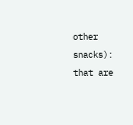other snacks): that are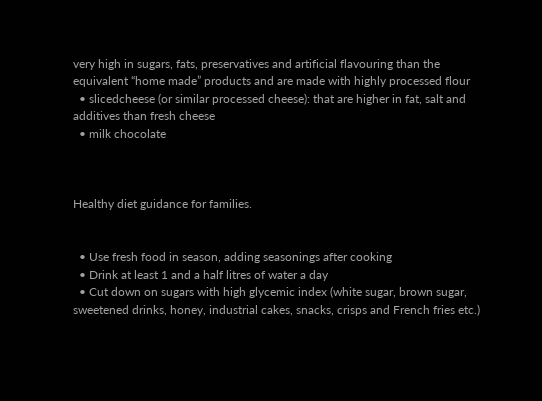very high in sugars, fats, preservatives and artificial flavouring than the equivalent “home made” products and are made with highly processed flour
  • slicedcheese (or similar processed cheese): that are higher in fat, salt and additives than fresh cheese
  • milk chocolate



Healthy diet guidance for families.


  • Use fresh food in season, adding seasonings after cooking
  • Drink at least 1 and a half litres of water a day
  • Cut down on sugars with high glycemic index (white sugar, brown sugar, sweetened drinks, honey, industrial cakes, snacks, crisps and French fries etc.)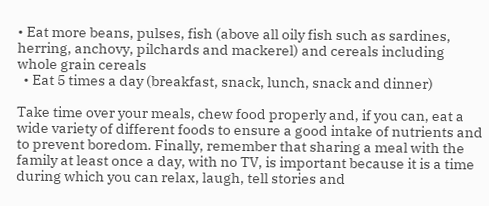• Eat more beans, pulses, fish (above all oily fish such as sardines, herring, anchovy, pilchards and mackerel) and cereals including whole grain cereals
  • Eat 5 times a day (breakfast, snack, lunch, snack and dinner)

Take time over your meals, chew food properly and, if you can, eat a wide variety of different foods to ensure a good intake of nutrients and to prevent boredom. Finally, remember that sharing a meal with the family at least once a day, with no TV, is important because it is a time during which you can relax, laugh, tell stories and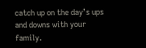catch up on the day’s ups and downs with your family.